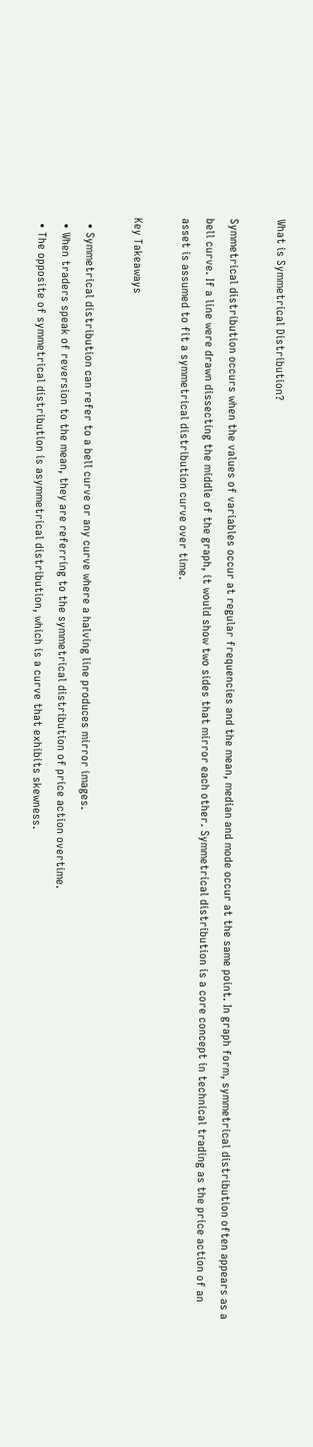What is Symmetrical Distribution?

Symmetrical distribution occurs when the values of variables occur at regular frequencies and the mean, median and mode occur at the same point. In graph form, symmetrical distribution often appears as a bell curve. If a line were drawn dissecting the middle of the graph, it would show two sides that mirror each other. Symmetrical distribution is a core concept in technical trading as the price action of an asset is assumed to fit a symmetrical distribution curve over time.

Key Takeaways

  • Symmetrical distribution can refer to a bell curve or any curve where a halving line produces mirror images.
  • When traders speak of reversion to the mean, they are referring to the symmetrical distribution of price action overtime.
  • The opposite of symmetrical distribution is asymmetrical distribution, which is a curve that exhibits skewness.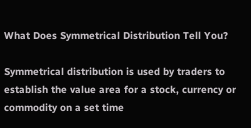What Does Symmetrical Distribution Tell You?

Symmetrical distribution is used by traders to establish the value area for a stock, currency or commodity on a set time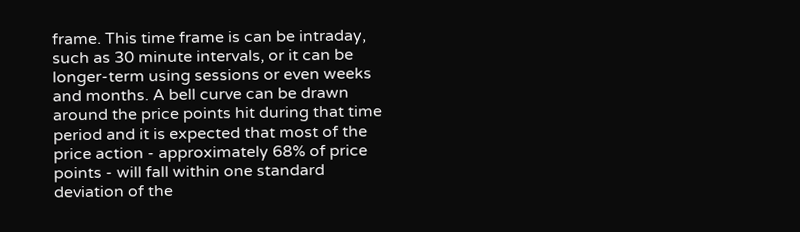frame. This time frame is can be intraday, such as 30 minute intervals, or it can be longer-term using sessions or even weeks and months. A bell curve can be drawn around the price points hit during that time period and it is expected that most of the price action - approximately 68% of price points - will fall within one standard deviation of the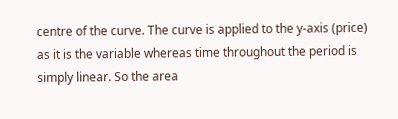centre of the curve. The curve is applied to the y-axis (price) as it is the variable whereas time throughout the period is simply linear. So the area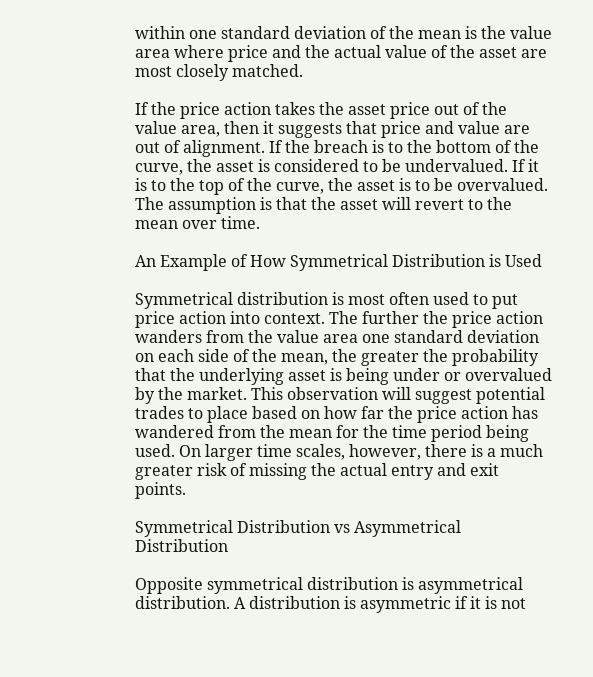within one standard deviation of the mean is the value area where price and the actual value of the asset are most closely matched.

If the price action takes the asset price out of the value area, then it suggests that price and value are out of alignment. If the breach is to the bottom of the curve, the asset is considered to be undervalued. If it is to the top of the curve, the asset is to be overvalued. The assumption is that the asset will revert to the mean over time.

An Example of How Symmetrical Distribution is Used

Symmetrical distribution is most often used to put price action into context. The further the price action wanders from the value area one standard deviation on each side of the mean, the greater the probability that the underlying asset is being under or overvalued by the market. This observation will suggest potential trades to place based on how far the price action has wandered from the mean for the time period being used. On larger time scales, however, there is a much greater risk of missing the actual entry and exit points.

Symmetrical Distribution vs Asymmetrical Distribution

Opposite symmetrical distribution is asymmetrical distribution. A distribution is asymmetric if it is not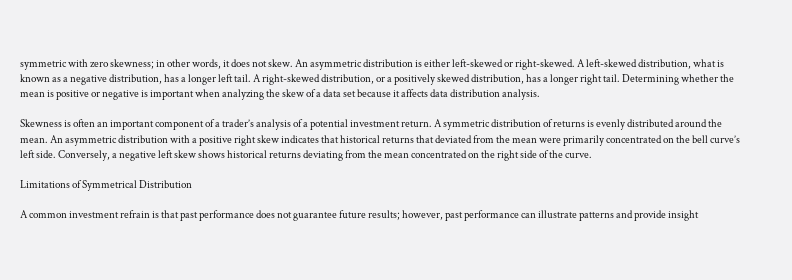symmetric with zero skewness; in other words, it does not skew. An asymmetric distribution is either left-skewed or right-skewed. A left-skewed distribution, what is known as a negative distribution, has a longer left tail. A right-skewed distribution, or a positively skewed distribution, has a longer right tail. Determining whether the mean is positive or negative is important when analyzing the skew of a data set because it affects data distribution analysis.

Skewness is often an important component of a trader’s analysis of a potential investment return. A symmetric distribution of returns is evenly distributed around the mean. An asymmetric distribution with a positive right skew indicates that historical returns that deviated from the mean were primarily concentrated on the bell curve’s left side. Conversely, a negative left skew shows historical returns deviating from the mean concentrated on the right side of the curve.

Limitations of Symmetrical Distribution

A common investment refrain is that past performance does not guarantee future results; however, past performance can illustrate patterns and provide insight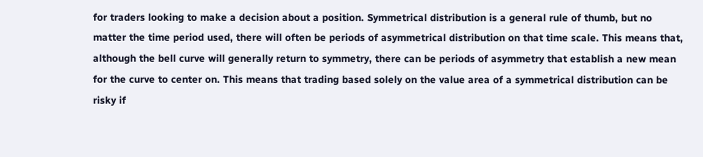for traders looking to make a decision about a position. Symmetrical distribution is a general rule of thumb, but no matter the time period used, there will often be periods of asymmetrical distribution on that time scale. This means that, although the bell curve will generally return to symmetry, there can be periods of asymmetry that establish a new mean for the curve to center on. This means that trading based solely on the value area of a symmetrical distribution can be risky if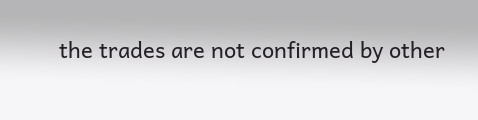the trades are not confirmed by other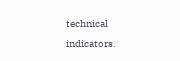technical indicators.